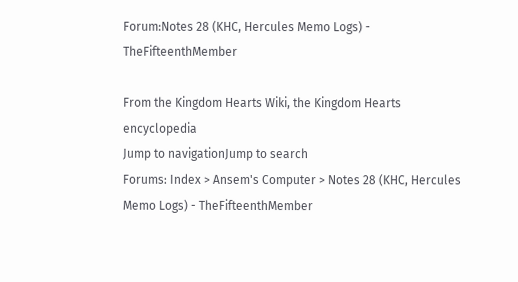Forum:Notes 28 (KHC, Hercules Memo Logs) - TheFifteenthMember

From the Kingdom Hearts Wiki, the Kingdom Hearts encyclopedia
Jump to navigationJump to search
Forums: Index > Ansem's Computer > Notes 28 (KHC, Hercules Memo Logs) - TheFifteenthMember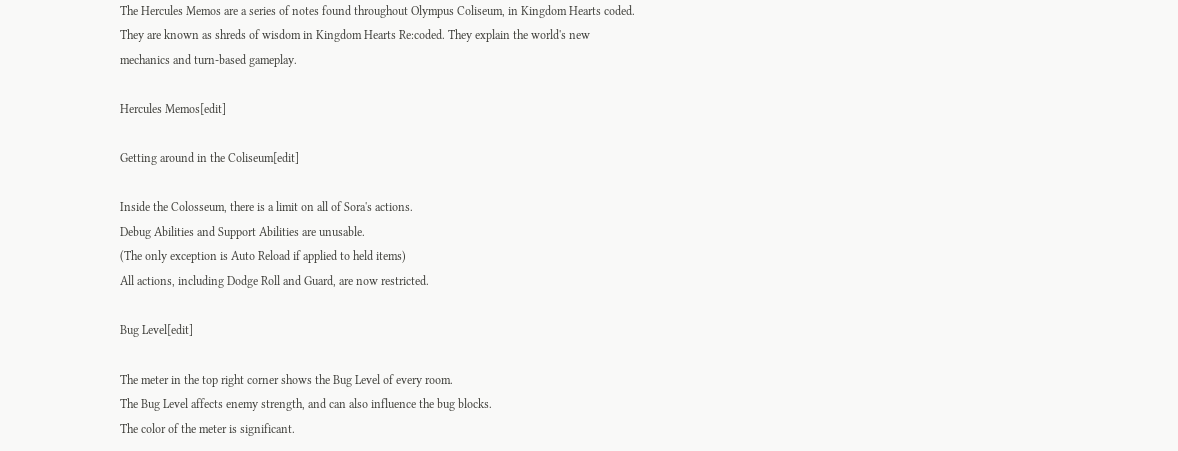The Hercules Memos are a series of notes found throughout Olympus Coliseum, in Kingdom Hearts coded. They are known as shreds of wisdom in Kingdom Hearts Re:coded. They explain the world's new mechanics and turn-based gameplay.

Hercules Memos[edit]

Getting around in the Coliseum[edit]

Inside the Colosseum, there is a limit on all of Sora's actions.
Debug Abilities and Support Abilities are unusable.
(The only exception is Auto Reload if applied to held items)
All actions, including Dodge Roll and Guard, are now restricted.

Bug Level[edit]

The meter in the top right corner shows the Bug Level of every room.
The Bug Level affects enemy strength, and can also influence the bug blocks.
The color of the meter is significant.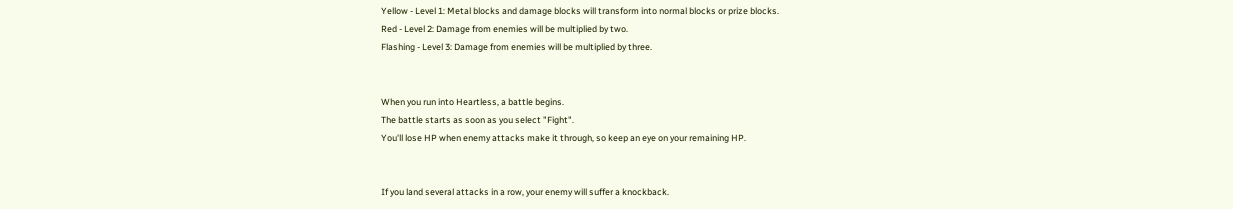Yellow - Level 1: Metal blocks and damage blocks will transform into normal blocks or prize blocks.
Red - Level 2: Damage from enemies will be multiplied by two.
Flashing - Level 3: Damage from enemies will be multiplied by three.


When you run into Heartless, a battle begins.
The battle starts as soon as you select "Fight".
You'll lose HP when enemy attacks make it through, so keep an eye on your remaining HP.


If you land several attacks in a row, your enemy will suffer a knockback.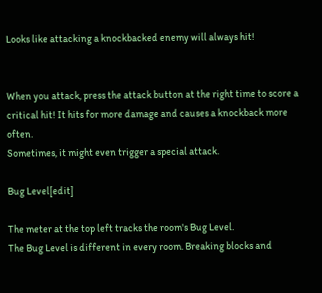Looks like attacking a knockbacked enemy will always hit!


When you attack, press the attack button at the right time to score a critical hit! It hits for more damage and causes a knockback more often.
Sometimes, it might even trigger a special attack.

Bug Level[edit]

The meter at the top left tracks the room's Bug Level.
The Bug Level is different in every room. Breaking blocks and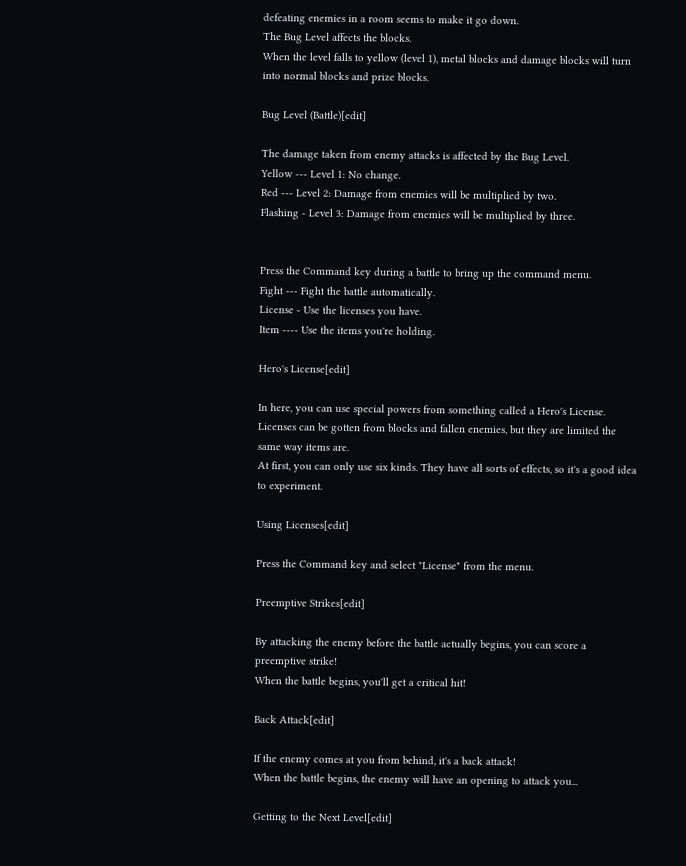defeating enemies in a room seems to make it go down.
The Bug Level affects the blocks.
When the level falls to yellow (level 1), metal blocks and damage blocks will turn into normal blocks and prize blocks.

Bug Level (Battle)[edit]

The damage taken from enemy attacks is affected by the Bug Level.
Yellow --- Level 1: No change.
Red --- Level 2: Damage from enemies will be multiplied by two.
Flashing - Level 3: Damage from enemies will be multiplied by three.


Press the Command key during a battle to bring up the command menu.
Fight --- Fight the battle automatically.
License - Use the licenses you have.
Item ---- Use the items you're holding.

Hero's License[edit]

In here, you can use special powers from something called a Hero's License.
Licenses can be gotten from blocks and fallen enemies, but they are limited the same way items are.
At first, you can only use six kinds. They have all sorts of effects, so it's a good idea to experiment.

Using Licenses[edit]

Press the Command key and select "License" from the menu.

Preemptive Strikes[edit]

By attacking the enemy before the battle actually begins, you can score a preemptive strike!
When the battle begins, you'll get a critical hit!

Back Attack[edit]

If the enemy comes at you from behind, it's a back attack!
When the battle begins, the enemy will have an opening to attack you...

Getting to the Next Level[edit]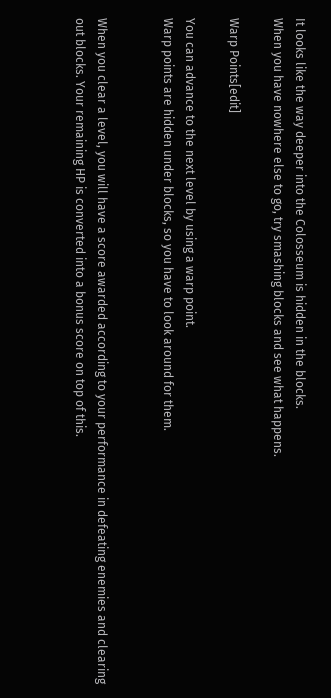It looks like the way deeper into the Colosseum is hidden in the blocks.
When you have nowhere else to go, try smashing blocks and see what happens.

Warp Points[edit]

You can advance to the next level by using a warp point.
Warp points are hidden under blocks, so you have to look around for them.


When you clear a level, you will have a score awarded according to your performance in defeating enemies and clearing out blocks. Your remaining HP is converted into a bonus score on top of this.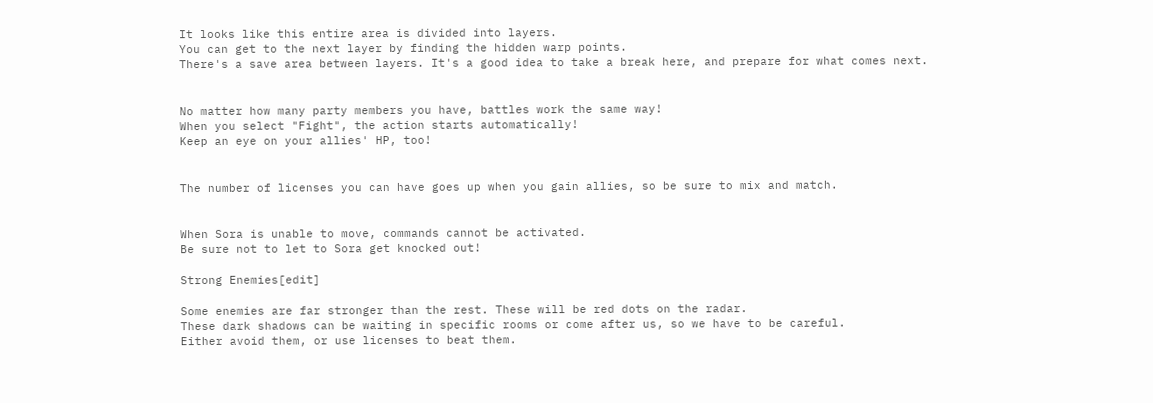It looks like this entire area is divided into layers.
You can get to the next layer by finding the hidden warp points.
There's a save area between layers. It's a good idea to take a break here, and prepare for what comes next.


No matter how many party members you have, battles work the same way!
When you select "Fight", the action starts automatically!
Keep an eye on your allies' HP, too!


The number of licenses you can have goes up when you gain allies, so be sure to mix and match.


When Sora is unable to move, commands cannot be activated.
Be sure not to let to Sora get knocked out!

Strong Enemies[edit]

Some enemies are far stronger than the rest. These will be red dots on the radar.
These dark shadows can be waiting in specific rooms or come after us, so we have to be careful.
Either avoid them, or use licenses to beat them.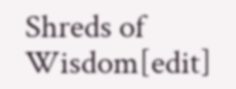Shreds of Wisdom[edit]